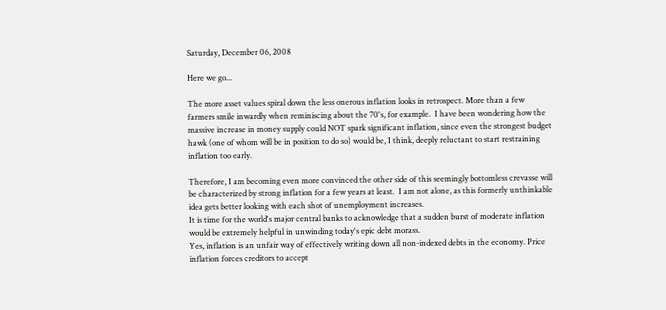Saturday, December 06, 2008

Here we go...

The more asset values spiral down the less onerous inflation looks in retrospect. More than a few farmers smile inwardly when reminiscing about the 70's, for example.  I have been wondering how the massive increase in money supply could NOT spark significant inflation, since even the strongest budget hawk (one of whom will be in position to do so) would be, I think, deeply reluctant to start restraining inflation too early.

Therefore, I am becoming even more convinced the other side of this seemingly bottomless crevasse will be characterized by strong inflation for a few years at least.  I am not alone, as this formerly unthinkable idea gets better looking with each shot of unemployment increases.
It is time for the world's major central banks to acknowledge that a sudden burst of moderate inflation would be extremely helpful in unwinding today's epic debt morass.
Yes, inflation is an unfair way of effectively writing down all non-indexed debts in the economy. Price inflation forces creditors to accept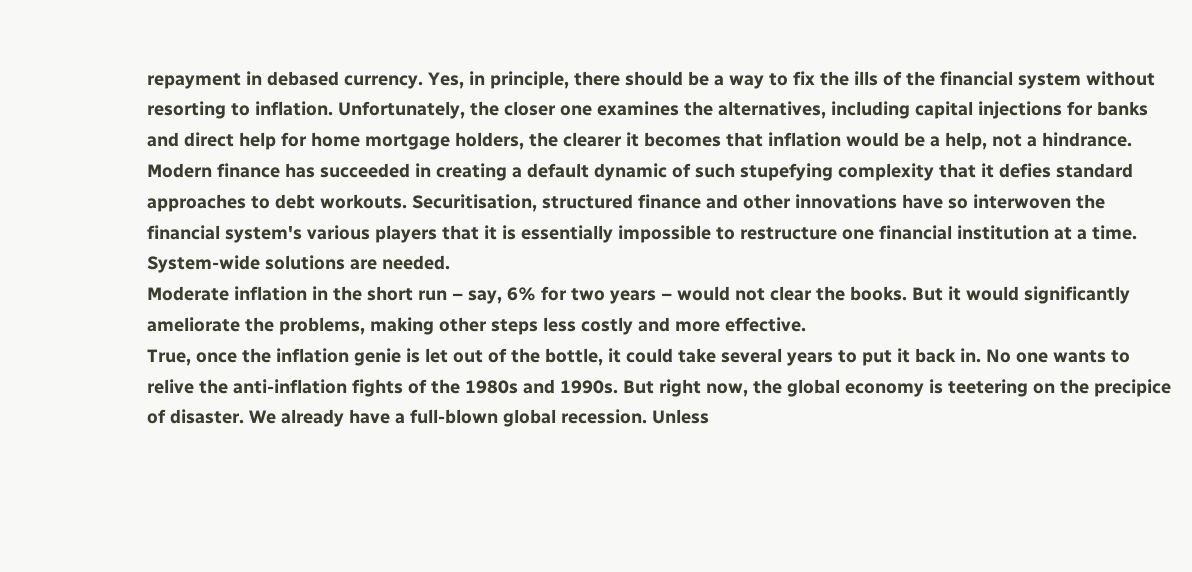repayment in debased currency. Yes, in principle, there should be a way to fix the ills of the financial system without resorting to inflation. Unfortunately, the closer one examines the alternatives, including capital injections for banks and direct help for home mortgage holders, the clearer it becomes that inflation would be a help, not a hindrance.
Modern finance has succeeded in creating a default dynamic of such stupefying complexity that it defies standard approaches to debt workouts. Securitisation, structured finance and other innovations have so interwoven the financial system's various players that it is essentially impossible to restructure one financial institution at a time. System-wide solutions are needed.
Moderate inflation in the short run – say, 6% for two years – would not clear the books. But it would significantly ameliorate the problems, making other steps less costly and more effective.
True, once the inflation genie is let out of the bottle, it could take several years to put it back in. No one wants to relive the anti-inflation fights of the 1980s and 1990s. But right now, the global economy is teetering on the precipice of disaster. We already have a full-blown global recession. Unless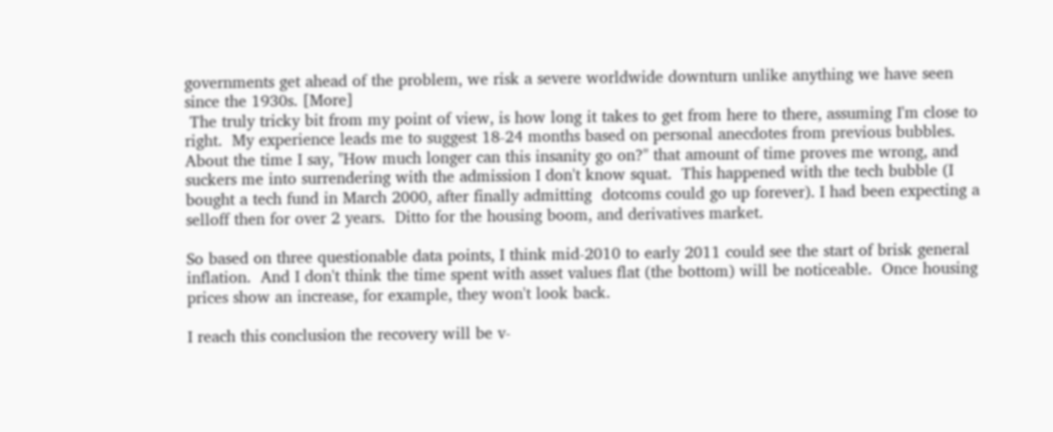governments get ahead of the problem, we risk a severe worldwide downturn unlike anything we have seen since the 1930s. [More]
 The truly tricky bit from my point of view, is how long it takes to get from here to there, assuming I'm close to right.  My experience leads me to suggest 18-24 months based on personal anecdotes from previous bubbles.  About the time I say, "How much longer can this insanity go on?" that amount of time proves me wrong, and suckers me into surrendering with the admission I don't know squat.  This happened with the tech bubble (I bought a tech fund in March 2000, after finally admitting  dotcoms could go up forever). I had been expecting a selloff then for over 2 years.  Ditto for the housing boom, and derivatives market.

So based on three questionable data points, I think mid-2010 to early 2011 could see the start of brisk general inflation.  And I don't think the time spent with asset values flat (the bottom) will be noticeable.  Once housing prices show an increase, for example, they won't look back.

I reach this conclusion the recovery will be v-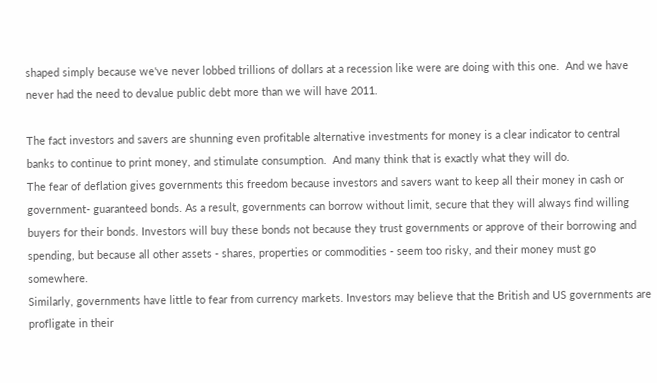shaped simply because we've never lobbed trillions of dollars at a recession like were are doing with this one.  And we have never had the need to devalue public debt more than we will have 2011.

The fact investors and savers are shunning even profitable alternative investments for money is a clear indicator to central banks to continue to print money, and stimulate consumption.  And many think that is exactly what they will do.
The fear of deflation gives governments this freedom because investors and savers want to keep all their money in cash or government- guaranteed bonds. As a result, governments can borrow without limit, secure that they will always find willing buyers for their bonds. Investors will buy these bonds not because they trust governments or approve of their borrowing and spending, but because all other assets - shares, properties or commodities - seem too risky, and their money must go somewhere.
Similarly, governments have little to fear from currency markets. Investors may believe that the British and US governments are profligate in their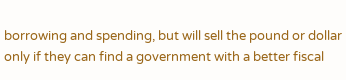borrowing and spending, but will sell the pound or dollar only if they can find a government with a better fiscal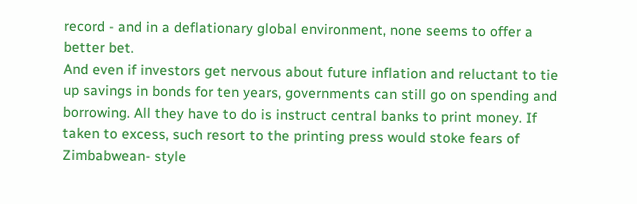record - and in a deflationary global environment, none seems to offer a better bet.
And even if investors get nervous about future inflation and reluctant to tie up savings in bonds for ten years, governments can still go on spending and borrowing. All they have to do is instruct central banks to print money. If taken to excess, such resort to the printing press would stoke fears of Zimbabwean- style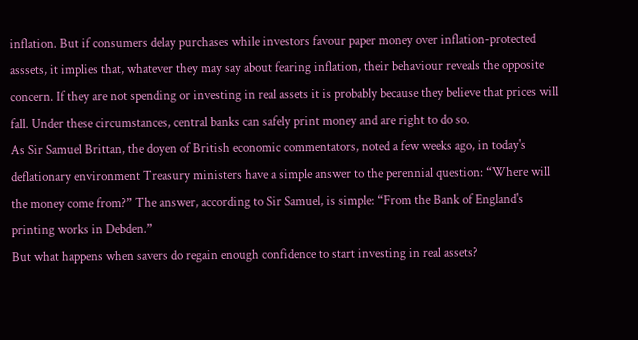inflation. But if consumers delay purchases while investors favour paper money over inflation-protected asssets, it implies that, whatever they may say about fearing inflation, their behaviour reveals the opposite concern. If they are not spending or investing in real assets it is probably because they believe that prices will fall. Under these circumstances, central banks can safely print money and are right to do so.
As Sir Samuel Brittan, the doyen of British economic commentators, noted a few weeks ago, in today's deflationary environment Treasury ministers have a simple answer to the perennial question: “Where will the money come from?” The answer, according to Sir Samuel, is simple: “From the Bank of England's printing works in Debden.”
But what happens when savers do regain enough confidence to start investing in real assets?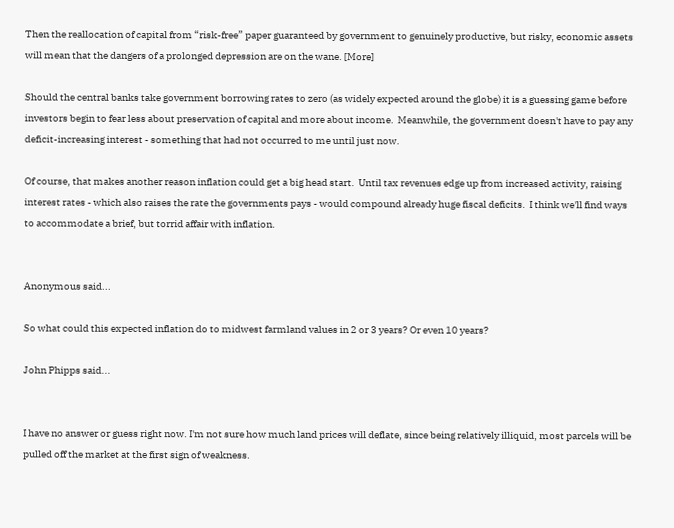Then the reallocation of capital from “risk-free” paper guaranteed by government to genuinely productive, but risky, economic assets will mean that the dangers of a prolonged depression are on the wane. [More]

Should the central banks take government borrowing rates to zero (as widely expected around the globe) it is a guessing game before investors begin to fear less about preservation of capital and more about income.  Meanwhile, the government doesn't have to pay any deficit-increasing interest - something that had not occurred to me until just now.

Of course, that makes another reason inflation could get a big head start.  Until tax revenues edge up from increased activity, raising interest rates - which also raises the rate the governments pays - would compound already huge fiscal deficits.  I think we'll find ways to accommodate a brief, but torrid affair with inflation.


Anonymous said...

So what could this expected inflation do to midwest farmland values in 2 or 3 years? Or even 10 years?

John Phipps said...


I have no answer or guess right now. I'm not sure how much land prices will deflate, since being relatively illiquid, most parcels will be pulled off the market at the first sign of weakness.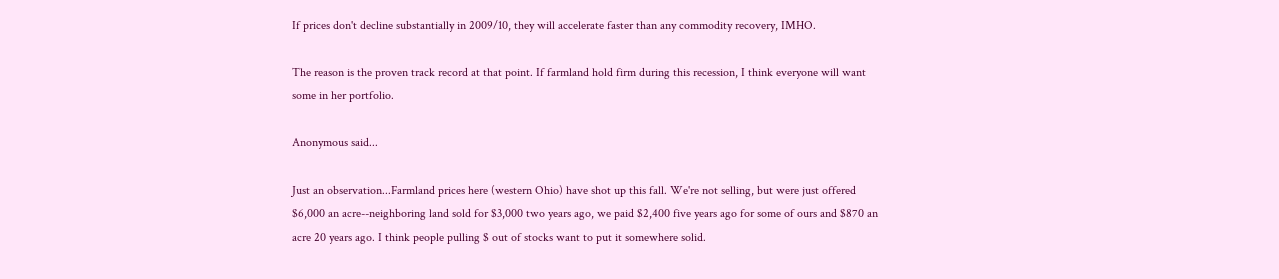If prices don't decline substantially in 2009/10, they will accelerate faster than any commodity recovery, IMHO.

The reason is the proven track record at that point. If farmland hold firm during this recession, I think everyone will want some in her portfolio.

Anonymous said...

Just an observation...Farmland prices here (western Ohio) have shot up this fall. We're not selling, but were just offered $6,000 an acre--neighboring land sold for $3,000 two years ago, we paid $2,400 five years ago for some of ours and $870 an acre 20 years ago. I think people pulling $ out of stocks want to put it somewhere solid.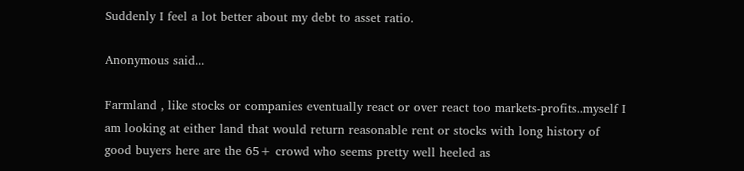Suddenly I feel a lot better about my debt to asset ratio.

Anonymous said...

Farmland , like stocks or companies eventually react or over react too markets-profits..myself I am looking at either land that would return reasonable rent or stocks with long history of good buyers here are the 65+ crowd who seems pretty well heeled as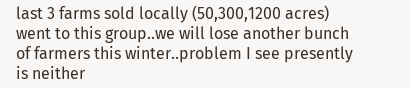last 3 farms sold locally (50,300,1200 acres) went to this group..we will lose another bunch of farmers this winter..problem I see presently is neither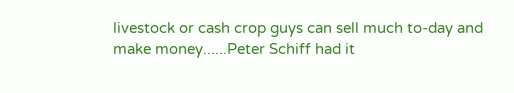livestock or cash crop guys can sell much to-day and make money......Peter Schiff had it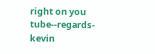right on you tube--regards-kevin